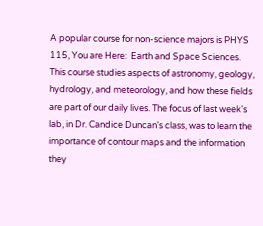A popular course for non-science majors is PHYS 115, You are Here:  Earth and Space Sciences.  This course studies aspects of astronomy, geology, hydrology, and meteorology, and how these fields are part of our daily lives. The focus of last week's lab, in Dr. Candice Duncan's class, was to learn the importance of contour maps and the information they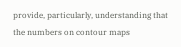provide, particularly, understanding that the numbers on contour maps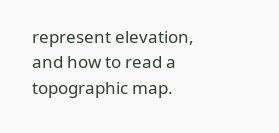represent elevation, and how to read a topographic map.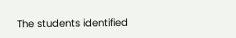The students identified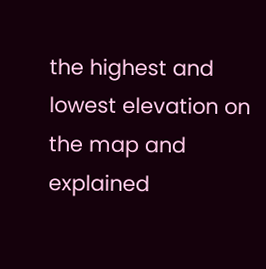the highest and lowest elevation on the map and explained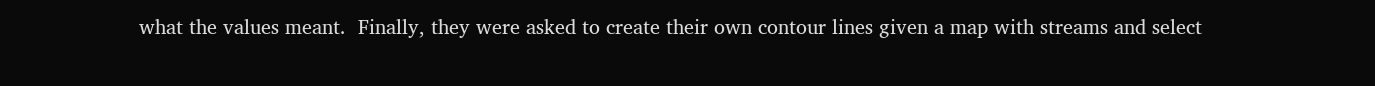what the values meant.  Finally, they were asked to create their own contour lines given a map with streams and select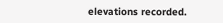elevations recorded.